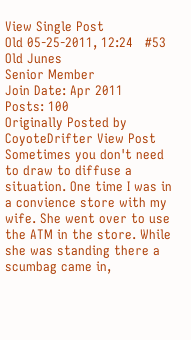View Single Post
Old 05-25-2011, 12:24   #53
Old Junes
Senior Member
Join Date: Apr 2011
Posts: 100
Originally Posted by CoyoteDrifter View Post
Sometimes you don't need to draw to diffuse a situation. One time I was in a convience store with my wife. She went over to use the ATM in the store. While she was standing there a scumbag came in,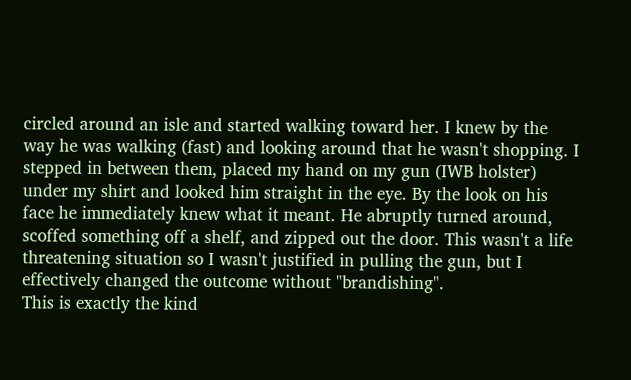circled around an isle and started walking toward her. I knew by the way he was walking (fast) and looking around that he wasn't shopping. I stepped in between them, placed my hand on my gun (IWB holster) under my shirt and looked him straight in the eye. By the look on his face he immediately knew what it meant. He abruptly turned around, scoffed something off a shelf, and zipped out the door. This wasn't a life threatening situation so I wasn't justified in pulling the gun, but I effectively changed the outcome without "brandishing".
This is exactly the kind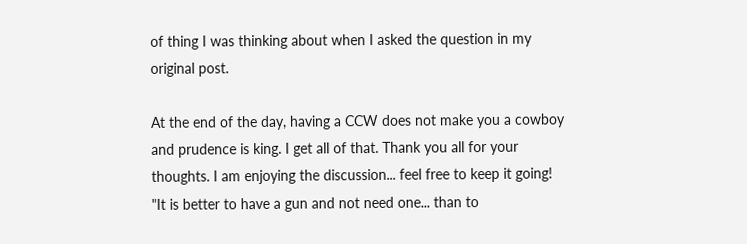of thing I was thinking about when I asked the question in my original post.

At the end of the day, having a CCW does not make you a cowboy and prudence is king. I get all of that. Thank you all for your thoughts. I am enjoying the discussion... feel free to keep it going!
"It is better to have a gun and not need one... than to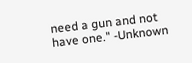need a gun and not have one." -Unknown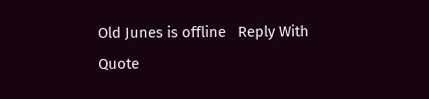Old Junes is offline   Reply With Quote